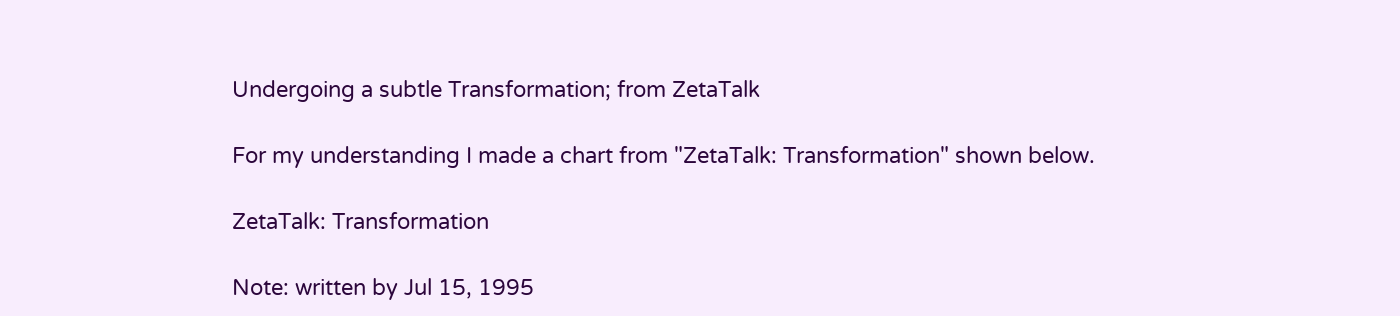Undergoing a subtle Transformation; from ZetaTalk

For my understanding I made a chart from "ZetaTalk: Transformation" shown below.

ZetaTalk: Transformation

Note: written by Jul 15, 1995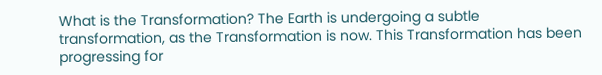What is the Transformation? The Earth is undergoing a subtle transformation, as the Transformation is now. This Transformation has been progressing for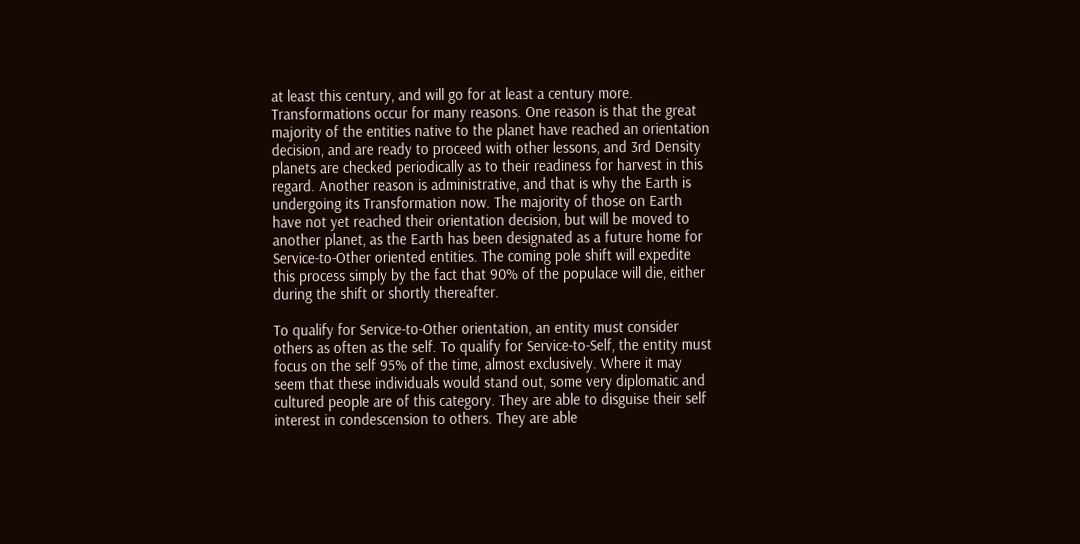at least this century, and will go for at least a century more. Transformations occur for many reasons. One reason is that the great majority of the entities native to the planet have reached an orientation decision, and are ready to proceed with other lessons, and 3rd Density planets are checked periodically as to their readiness for harvest in this regard. Another reason is administrative, and that is why the Earth is undergoing its Transformation now. The majority of those on Earth have not yet reached their orientation decision, but will be moved to another planet, as the Earth has been designated as a future home for Service-to-Other oriented entities. The coming pole shift will expedite this process simply by the fact that 90% of the populace will die, either during the shift or shortly thereafter.

To qualify for Service-to-Other orientation, an entity must consider others as often as the self. To qualify for Service-to-Self, the entity must focus on the self 95% of the time, almost exclusively. Where it may seem that these individuals would stand out, some very diplomatic and cultured people are of this category. They are able to disguise their self interest in condescension to others. They are able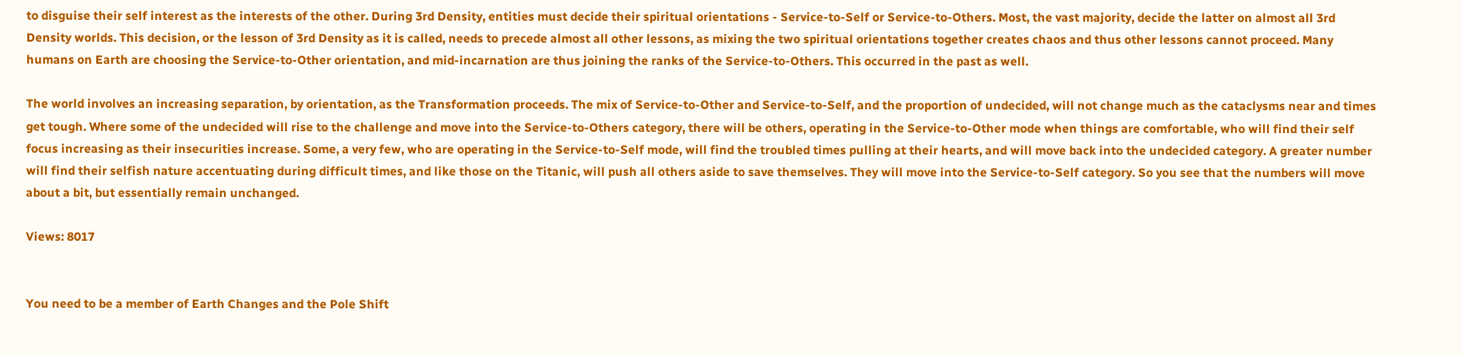to disguise their self interest as the interests of the other. During 3rd Density, entities must decide their spiritual orientations - Service-to-Self or Service-to-Others. Most, the vast majority, decide the latter on almost all 3rd Density worlds. This decision, or the lesson of 3rd Density as it is called, needs to precede almost all other lessons, as mixing the two spiritual orientations together creates chaos and thus other lessons cannot proceed. Many humans on Earth are choosing the Service-to-Other orientation, and mid-incarnation are thus joining the ranks of the Service-to-Others. This occurred in the past as well.

The world involves an increasing separation, by orientation, as the Transformation proceeds. The mix of Service-to-Other and Service-to-Self, and the proportion of undecided, will not change much as the cataclysms near and times get tough. Where some of the undecided will rise to the challenge and move into the Service-to-Others category, there will be others, operating in the Service-to-Other mode when things are comfortable, who will find their self focus increasing as their insecurities increase. Some, a very few, who are operating in the Service-to-Self mode, will find the troubled times pulling at their hearts, and will move back into the undecided category. A greater number will find their selfish nature accentuating during difficult times, and like those on the Titanic, will push all others aside to save themselves. They will move into the Service-to-Self category. So you see that the numbers will move about a bit, but essentially remain unchanged.

Views: 8017


You need to be a member of Earth Changes and the Pole Shift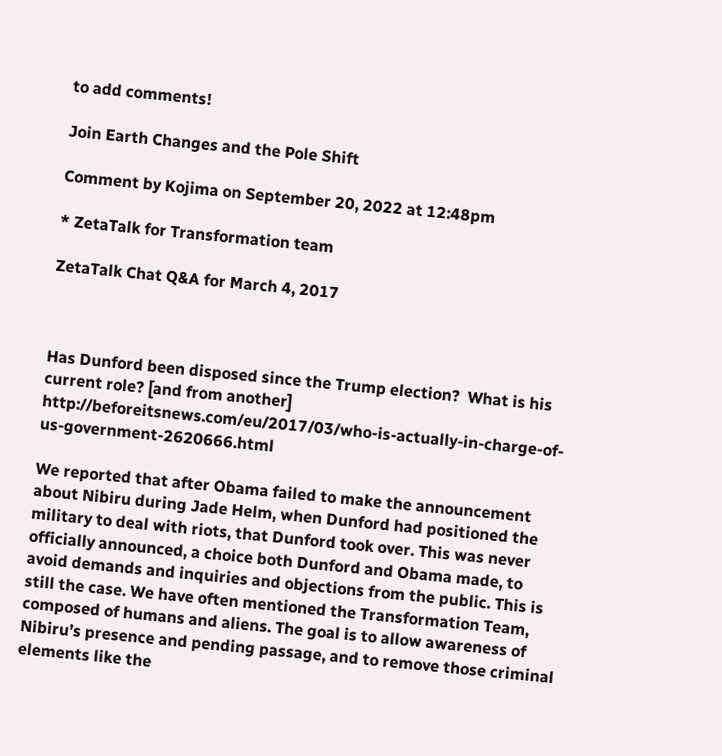to add comments!

Join Earth Changes and the Pole Shift

Comment by Kojima on September 20, 2022 at 12:48pm

* ZetaTalk for Transformation team

ZetaTalk Chat Q&A for March 4, 2017



Has Dunford been disposed since the Trump election?  What is his current role? [and from another] http://beforeitsnews.com/eu/2017/03/who-is-actually-in-charge-of-us-government-2620666.html

We reported that after Obama failed to make the announcement about Nibiru during Jade Helm, when Dunford had positioned the military to deal with riots, that Dunford took over. This was never officially announced, a choice both Dunford and Obama made, to avoid demands and inquiries and objections from the public. This is still the case. We have often mentioned the Transformation Team, composed of humans and aliens. The goal is to allow awareness of Nibiru’s presence and pending passage, and to remove those criminal elements like the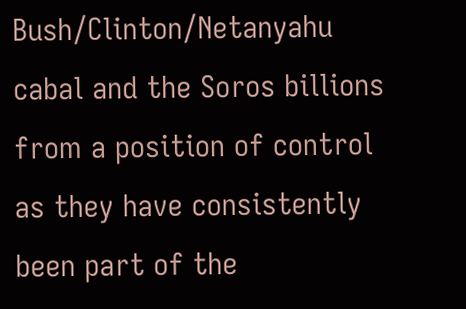Bush/Clinton/Netanyahu cabal and the Soros billions from a position of control as they have consistently been part of the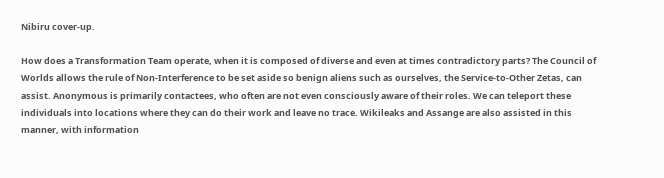Nibiru cover-up.

How does a Transformation Team operate, when it is composed of diverse and even at times contradictory parts? The Council of Worlds allows the rule of Non-Interference to be set aside so benign aliens such as ourselves, the Service-to-Other Zetas, can assist. Anonymous is primarily contactees, who often are not even consciously aware of their roles. We can teleport these individuals into locations where they can do their work and leave no trace. Wikileaks and Assange are also assisted in this manner, with information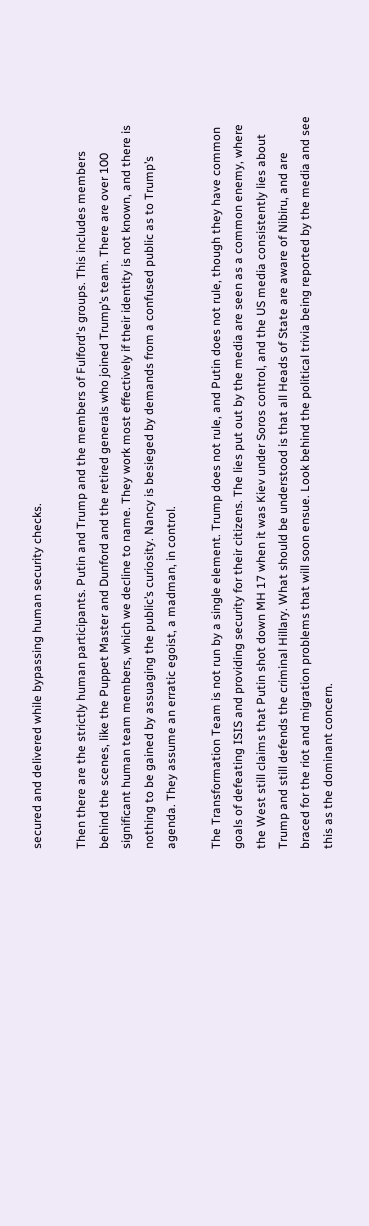secured and delivered while bypassing human security checks.

Then there are the strictly human participants. Putin and Trump and the members of Fulford's groups. This includes members behind the scenes, like the Puppet Master and Dunford and the retired generals who joined Trump’s team. There are over 100 significant human team members, which we decline to name. They work most effectively if their identity is not known, and there is nothing to be gained by assuaging the public’s curiosity. Nancy is besieged by demands from a confused public as to Trump’s agenda. They assume an erratic egoist, a madman, in control.

The Transformation Team is not run by a single element. Trump does not rule, and Putin does not rule, though they have common goals of defeating ISIS and providing security for their citizens. The lies put out by the media are seen as a common enemy, where the West still claims that Putin shot down MH 17 when it was Kiev under Soros control, and the US media consistently lies about Trump and still defends the criminal Hillary. What should be understood is that all Heads of State are aware of Nibiru, and are braced for the riot and migration problems that will soon ensue. Look behind the political trivia being reported by the media and see this as the dominant concern.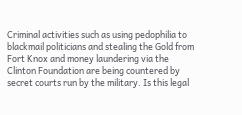Criminal activities such as using pedophilia to blackmail politicians and stealing the Gold from Fort Knox and money laundering via the Clinton Foundation are being countered by secret courts run by the military. Is this legal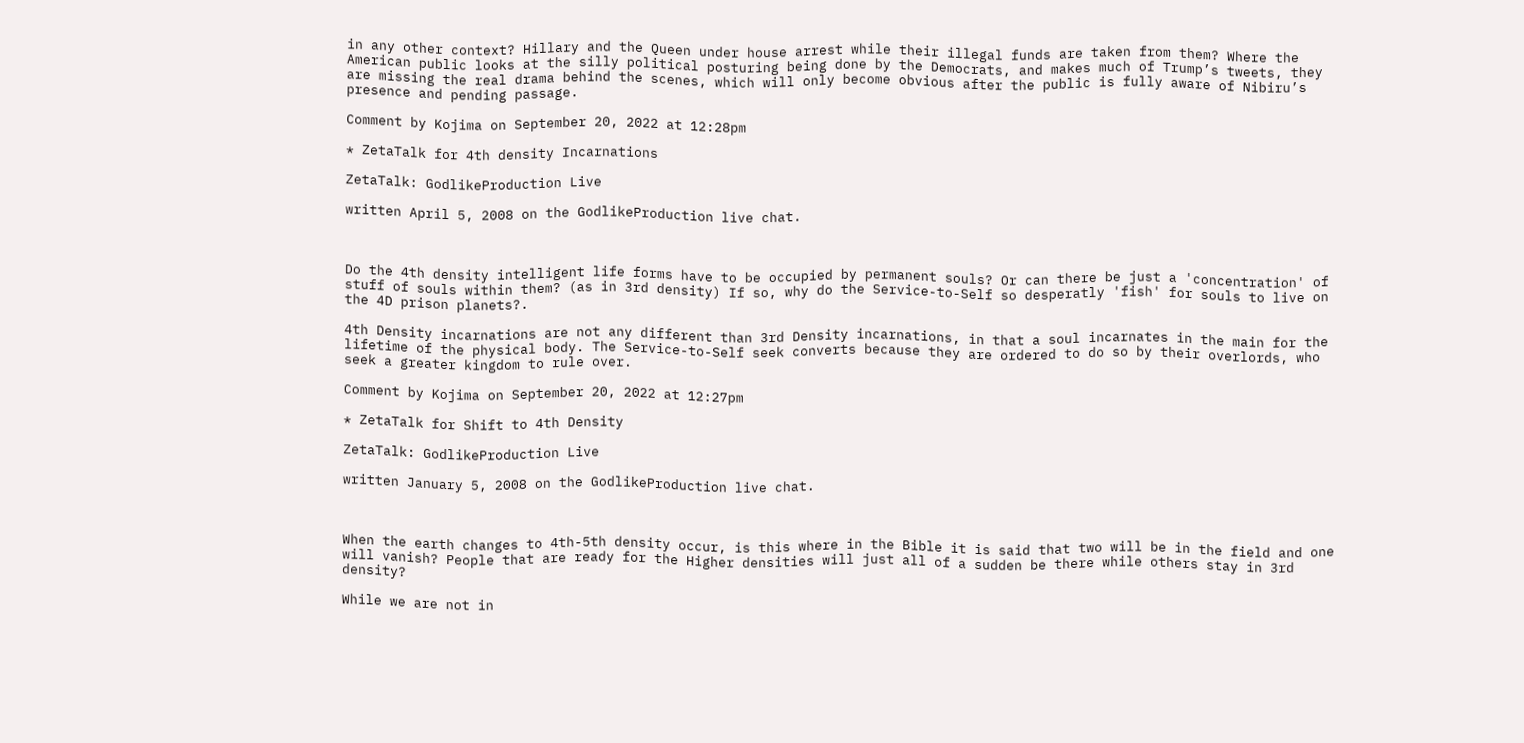in any other context? Hillary and the Queen under house arrest while their illegal funds are taken from them? Where the American public looks at the silly political posturing being done by the Democrats, and makes much of Trump’s tweets, they are missing the real drama behind the scenes, which will only become obvious after the public is fully aware of Nibiru’s presence and pending passage.

Comment by Kojima on September 20, 2022 at 12:28pm

* ZetaTalk for 4th density Incarnations

ZetaTalk: GodlikeProduction Live

written April 5, 2008 on the GodlikeProduction live chat.



Do the 4th density intelligent life forms have to be occupied by permanent souls? Or can there be just a 'concentration' of stuff of souls within them? (as in 3rd density) If so, why do the Service-to-Self so desperatly 'fish' for souls to live on the 4D prison planets?.

4th Density incarnations are not any different than 3rd Density incarnations, in that a soul incarnates in the main for the lifetime of the physical body. The Service-to-Self seek converts because they are ordered to do so by their overlords, who seek a greater kingdom to rule over.

Comment by Kojima on September 20, 2022 at 12:27pm

* ZetaTalk for Shift to 4th Density

ZetaTalk: GodlikeProduction Live

written January 5, 2008 on the GodlikeProduction live chat.



When the earth changes to 4th-5th density occur, is this where in the Bible it is said that two will be in the field and one will vanish? People that are ready for the Higher densities will just all of a sudden be there while others stay in 3rd density?

While we are not in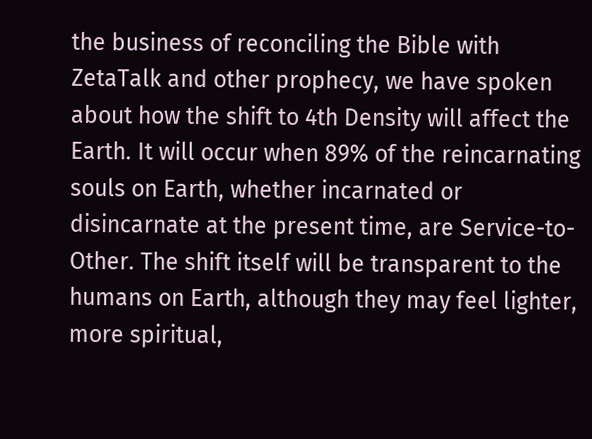the business of reconciling the Bible with ZetaTalk and other prophecy, we have spoken about how the shift to 4th Density will affect the Earth. It will occur when 89% of the reincarnating souls on Earth, whether incarnated or disincarnate at the present time, are Service-to-Other. The shift itself will be transparent to the humans on Earth, although they may feel lighter, more spiritual,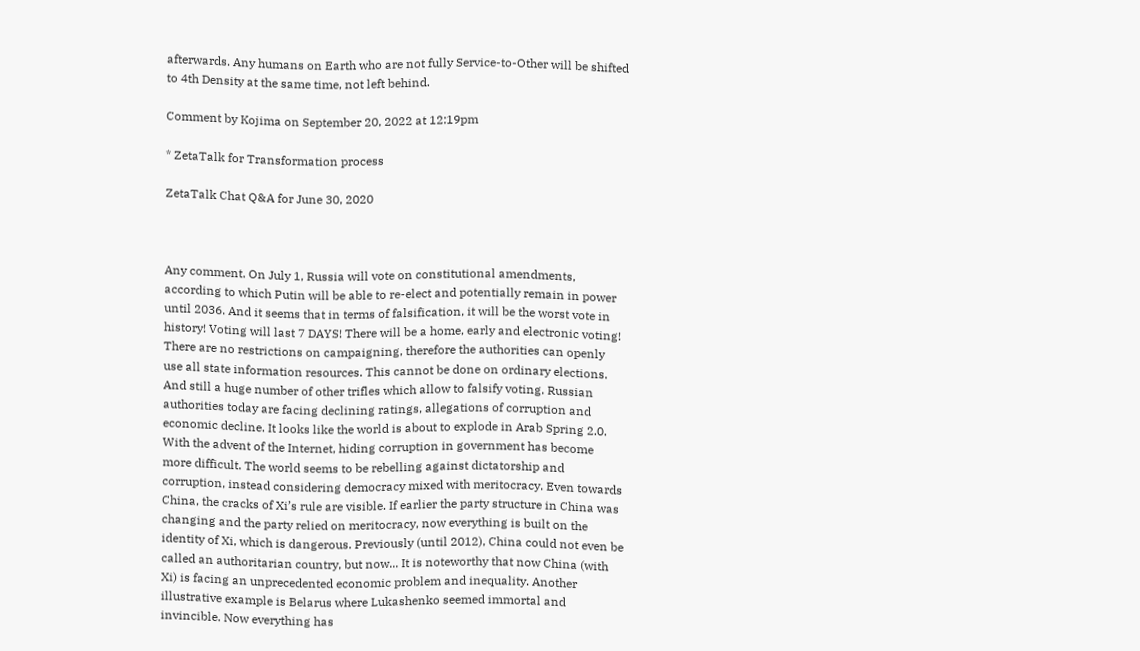afterwards. Any humans on Earth who are not fully Service-to-Other will be shifted to 4th Density at the same time, not left behind.

Comment by Kojima on September 20, 2022 at 12:19pm

* ZetaTalk for Transformation process

ZetaTalk Chat Q&A for June 30, 2020



Any comment. On July 1, Russia will vote on constitutional amendments, according to which Putin will be able to re-elect and potentially remain in power until 2036. And it seems that in terms of falsification, it will be the worst vote in history! Voting will last 7 DAYS! There will be a home, early and electronic voting! There are no restrictions on campaigning, therefore the authorities can openly use all state information resources. This cannot be done on ordinary elections. And still a huge number of other trifles which allow to falsify voting. Russian authorities today are facing declining ratings, allegations of corruption and economic decline. It looks like the world is about to explode in Arab Spring 2.0. With the advent of the Internet, hiding corruption in government has become more difficult. The world seems to be rebelling against dictatorship and corruption, instead considering democracy mixed with meritocracy. Even towards China, the cracks of Xi’s rule are visible. If earlier the party structure in China was changing and the party relied on meritocracy, now everything is built on the identity of Xi, which is dangerous. Previously (until 2012), China could not even be called an authoritarian country, but now... It is noteworthy that now China (with Xi) is facing an unprecedented economic problem and inequality. Another illustrative example is Belarus where Lukashenko seemed immortal and invincible. Now everything has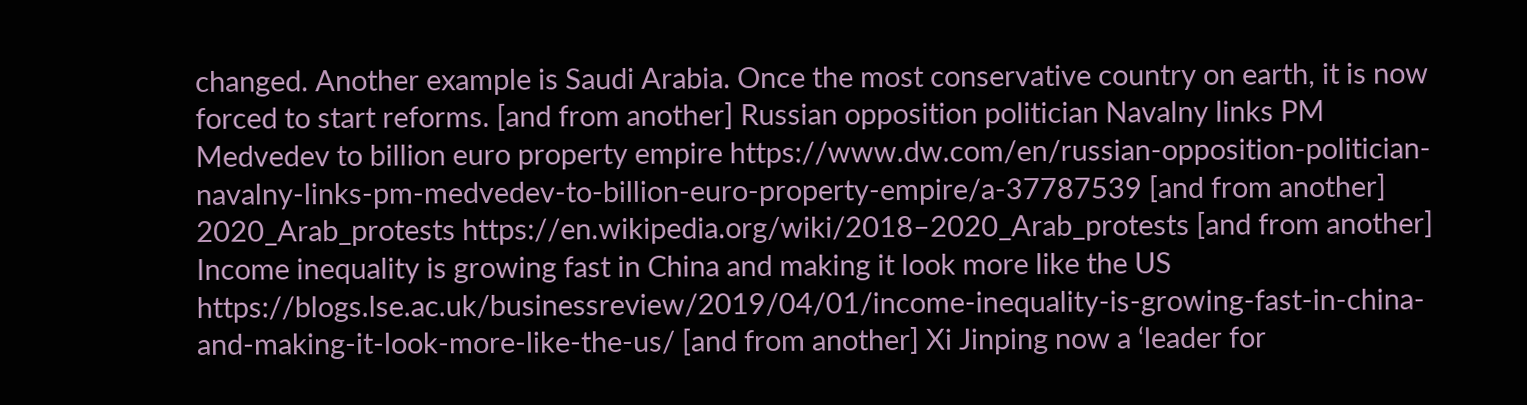changed. Another example is Saudi Arabia. Once the most conservative country on earth, it is now forced to start reforms. [and from another] Russian opposition politician Navalny links PM Medvedev to billion euro property empire https://www.dw.com/en/russian-opposition-politician-navalny-links-pm-medvedev-to-billion-euro-property-empire/a-37787539 [and from another] 2020_Arab_protests https://en.wikipedia.org/wiki/2018–2020_Arab_protests [and from another] Income inequality is growing fast in China and making it look more like the US https://blogs.lse.ac.uk/businessreview/2019/04/01/income-inequality-is-growing-fast-in-china-and-making-it-look-more-like-the-us/ [and from another] Xi Jinping now a ‘leader for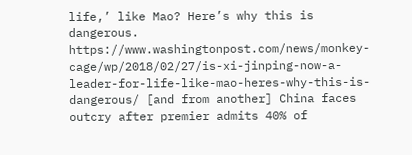life,’ like Mao? Here’s why this is dangerous. https://www.washingtonpost.com/news/monkey-cage/wp/2018/02/27/is-xi-jinping-now-a-leader-for-life-like-mao-heres-why-this-is-dangerous/ [and from another] China faces outcry after premier admits 40% of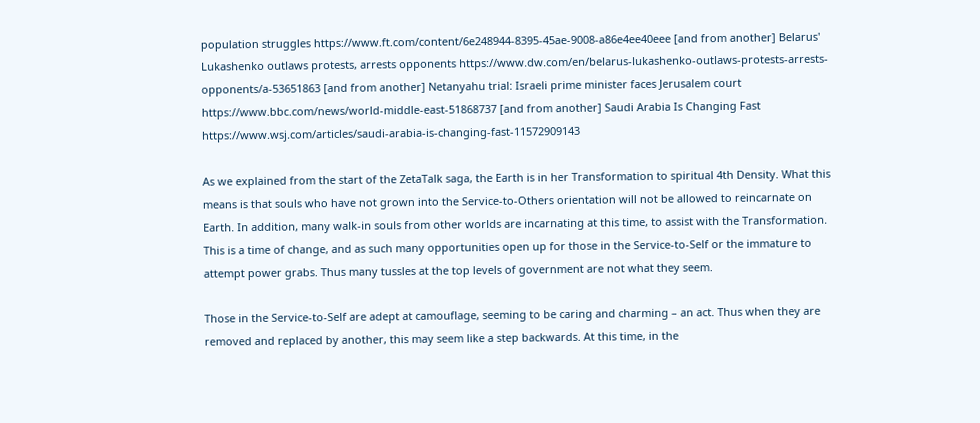population struggles https://www.ft.com/content/6e248944-8395-45ae-9008-a86e4ee40eee [and from another] Belarus' Lukashenko outlaws protests, arrests opponents https://www.dw.com/en/belarus-lukashenko-outlaws-protests-arrests-opponents/a-53651863 [and from another] Netanyahu trial: Israeli prime minister faces Jerusalem court https://www.bbc.com/news/world-middle-east-51868737 [and from another] Saudi Arabia Is Changing Fast https://www.wsj.com/articles/saudi-arabia-is-changing-fast-11572909143

As we explained from the start of the ZetaTalk saga, the Earth is in her Transformation to spiritual 4th Density. What this means is that souls who have not grown into the Service-to-Others orientation will not be allowed to reincarnate on Earth. In addition, many walk-in souls from other worlds are incarnating at this time, to assist with the Transformation. This is a time of change, and as such many opportunities open up for those in the Service-to-Self or the immature to attempt power grabs. Thus many tussles at the top levels of government are not what they seem.

Those in the Service-to-Self are adept at camouflage, seeming to be caring and charming – an act. Thus when they are removed and replaced by another, this may seem like a step backwards. At this time, in the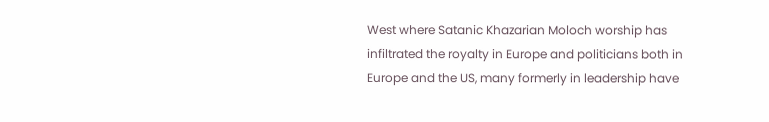West where Satanic Khazarian Moloch worship has infiltrated the royalty in Europe and politicians both in Europe and the US, many formerly in leadership have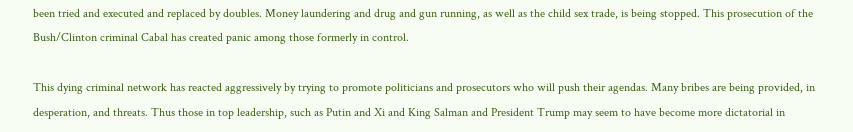been tried and executed and replaced by doubles. Money laundering and drug and gun running, as well as the child sex trade, is being stopped. This prosecution of the Bush/Clinton criminal Cabal has created panic among those formerly in control.

This dying criminal network has reacted aggressively by trying to promote politicians and prosecutors who will push their agendas. Many bribes are being provided, in desperation, and threats. Thus those in top leadership, such as Putin and Xi and King Salman and President Trump may seem to have become more dictatorial in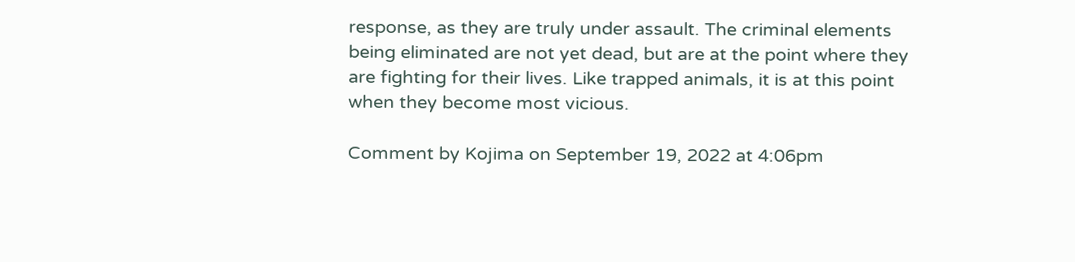response, as they are truly under assault. The criminal elements being eliminated are not yet dead, but are at the point where they are fighting for their lives. Like trapped animals, it is at this point when they become most vicious.

Comment by Kojima on September 19, 2022 at 4:06pm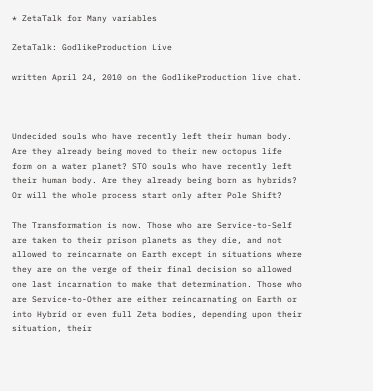* ZetaTalk for Many variables

ZetaTalk: GodlikeProduction Live

written April 24, 2010 on the GodlikeProduction live chat.



Undecided souls who have recently left their human body. Are they already being moved to their new octopus life form on a water planet? STO souls who have recently left their human body. Are they already being born as hybrids? Or will the whole process start only after Pole Shift?

The Transformation is now. Those who are Service-to-Self are taken to their prison planets as they die, and not allowed to reincarnate on Earth except in situations where they are on the verge of their final decision so allowed one last incarnation to make that determination. Those who are Service-to-Other are either reincarnating on Earth or into Hybrid or even full Zeta bodies, depending upon their situation, their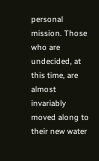personal mission. Those who are undecided, at this time, are almost invariably moved along to their new water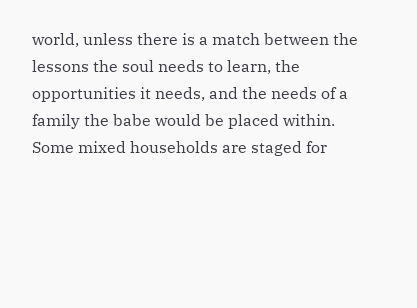world, unless there is a match between the lessons the soul needs to learn, the opportunities it needs, and the needs of a family the babe would be placed within. Some mixed households are staged for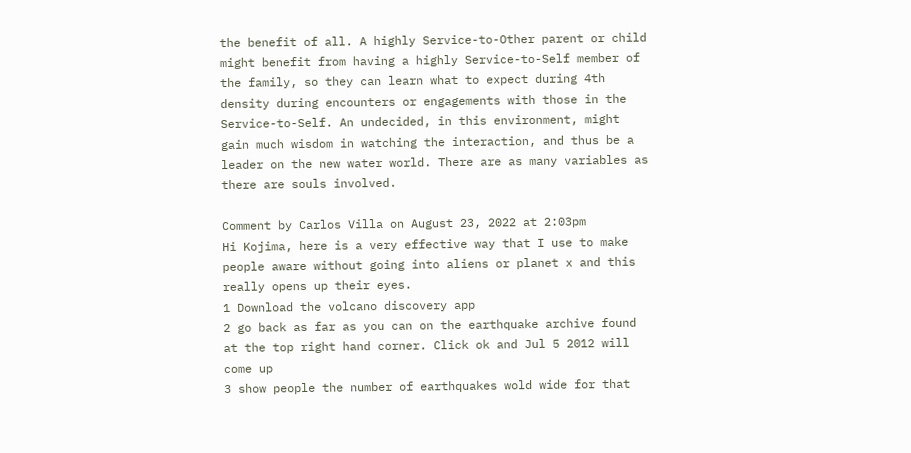the benefit of all. A highly Service-to-Other parent or child might benefit from having a highly Service-to-Self member of the family, so they can learn what to expect during 4th density during encounters or engagements with those in the Service-to-Self. An undecided, in this environment, might gain much wisdom in watching the interaction, and thus be a leader on the new water world. There are as many variables as there are souls involved.

Comment by Carlos Villa on August 23, 2022 at 2:03pm
Hi Kojima, here is a very effective way that I use to make people aware without going into aliens or planet x and this really opens up their eyes.
1 Download the volcano discovery app
2 go back as far as you can on the earthquake archive found at the top right hand corner. Click ok and Jul 5 2012 will come up
3 show people the number of earthquakes wold wide for that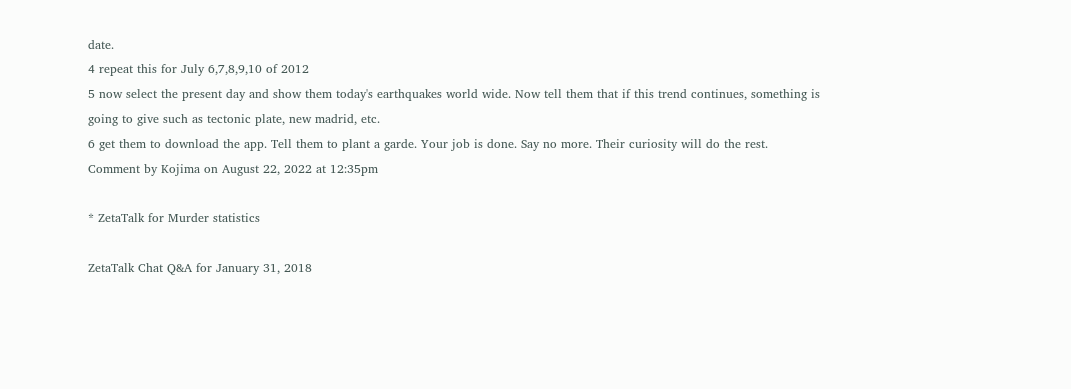date.
4 repeat this for July 6,7,8,9,10 of 2012
5 now select the present day and show them today's earthquakes world wide. Now tell them that if this trend continues, something is going to give such as tectonic plate, new madrid, etc.
6 get them to download the app. Tell them to plant a garde. Your job is done. Say no more. Their curiosity will do the rest.
Comment by Kojima on August 22, 2022 at 12:35pm

* ZetaTalk for Murder statistics

ZetaTalk Chat Q&A for January 31, 2018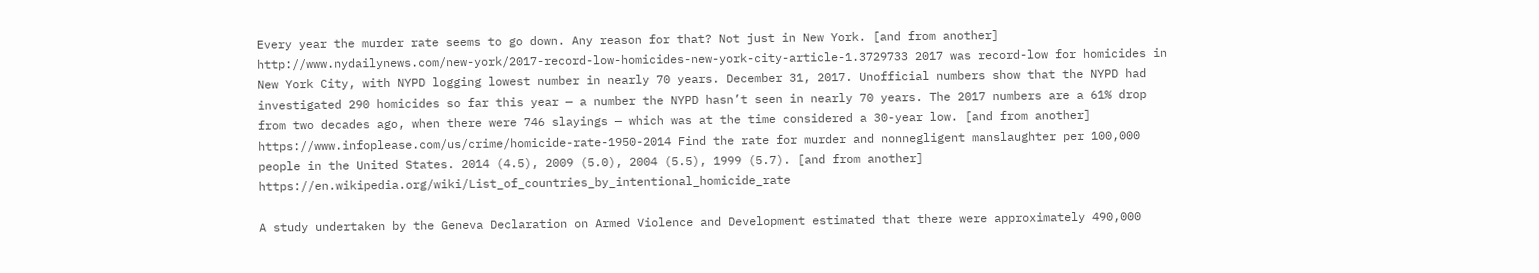Every year the murder rate seems to go down. Any reason for that? Not just in New York. [and from another] http://www.nydailynews.com/new-york/2017-record-low-homicides-new-york-city-article-1.3729733 2017 was record-low for homicides in New York City, with NYPD logging lowest number in nearly 70 years. December 31, 2017. Unofficial numbers show that the NYPD had investigated 290 homicides so far this year — a number the NYPD hasn’t seen in nearly 70 years. The 2017 numbers are a 61% drop from two decades ago, when there were 746 slayings — which was at the time considered a 30-year low. [and from another] https://www.infoplease.com/us/crime/homicide-rate-1950-2014 Find the rate for murder and nonnegligent manslaughter per 100,000 people in the United States. 2014 (4.5), 2009 (5.0), 2004 (5.5), 1999 (5.7). [and from another] https://en.wikipedia.org/wiki/List_of_countries_by_intentional_homicide_rate

A study undertaken by the Geneva Declaration on Armed Violence and Development estimated that there were approximately 490,000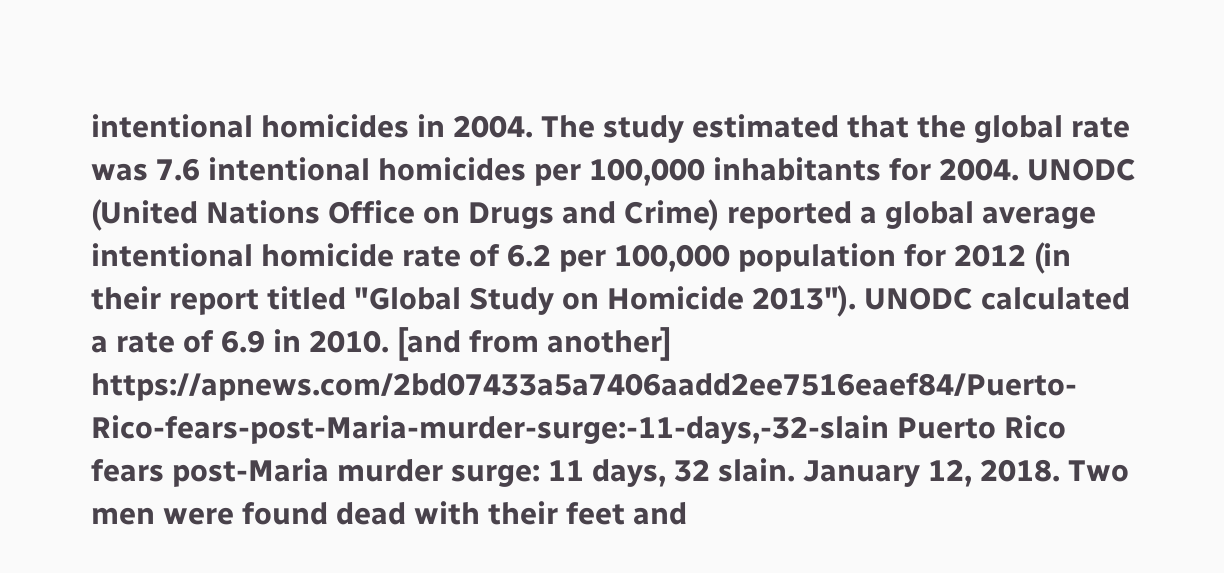intentional homicides in 2004. The study estimated that the global rate was 7.6 intentional homicides per 100,000 inhabitants for 2004. UNODC (United Nations Office on Drugs and Crime) reported a global average intentional homicide rate of 6.2 per 100,000 population for 2012 (in their report titled "Global Study on Homicide 2013"). UNODC calculated a rate of 6.9 in 2010. [and from another] https://apnews.com/2bd07433a5a7406aadd2ee7516eaef84/Puerto-Rico-fears-post-Maria-murder-surge:-11-days,-32-slain Puerto Rico fears post-Maria murder surge: 11 days, 32 slain. January 12, 2018. Two men were found dead with their feet and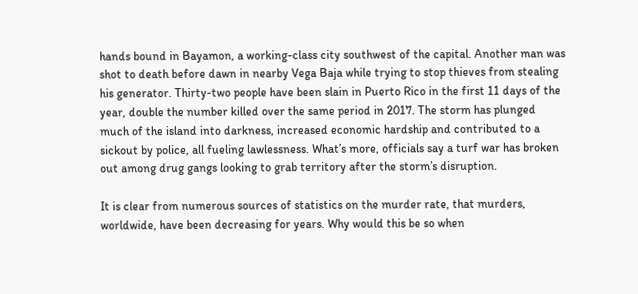hands bound in Bayamon, a working-class city southwest of the capital. Another man was shot to death before dawn in nearby Vega Baja while trying to stop thieves from stealing his generator. Thirty-two people have been slain in Puerto Rico in the first 11 days of the year, double the number killed over the same period in 2017. The storm has plunged much of the island into darkness, increased economic hardship and contributed to a sickout by police, all fueling lawlessness. What’s more, officials say a turf war has broken out among drug gangs looking to grab territory after the storm’s disruption.

It is clear from numerous sources of statistics on the murder rate, that murders, worldwide, have been decreasing for years. Why would this be so when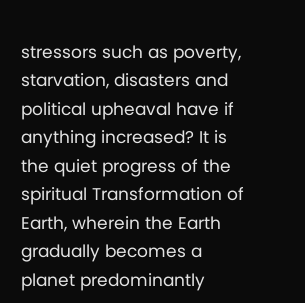stressors such as poverty, starvation, disasters and political upheaval have if anything increased? It is the quiet progress of the spiritual Transformation of Earth, wherein the Earth gradually becomes a planet predominantly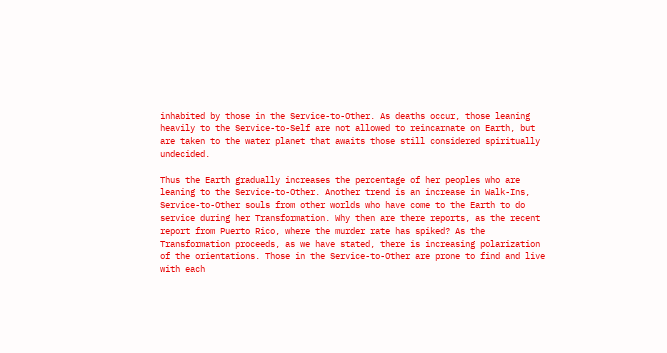inhabited by those in the Service-to-Other. As deaths occur, those leaning heavily to the Service-to-Self are not allowed to reincarnate on Earth, but are taken to the water planet that awaits those still considered spiritually undecided.

Thus the Earth gradually increases the percentage of her peoples who are leaning to the Service-to-Other. Another trend is an increase in Walk-Ins, Service-to-Other souls from other worlds who have come to the Earth to do service during her Transformation. Why then are there reports, as the recent report from Puerto Rico, where the murder rate has spiked? As the Transformation proceeds, as we have stated, there is increasing polarization of the orientations. Those in the Service-to-Other are prone to find and live with each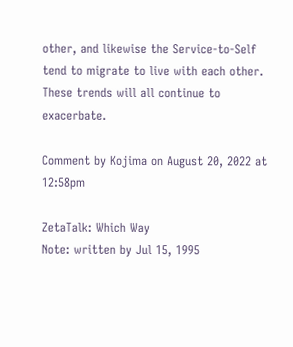other, and likewise the Service-to-Self tend to migrate to live with each other. These trends will all continue to exacerbate.

Comment by Kojima on August 20, 2022 at 12:58pm

ZetaTalk: Which Way
Note: written by Jul 15, 1995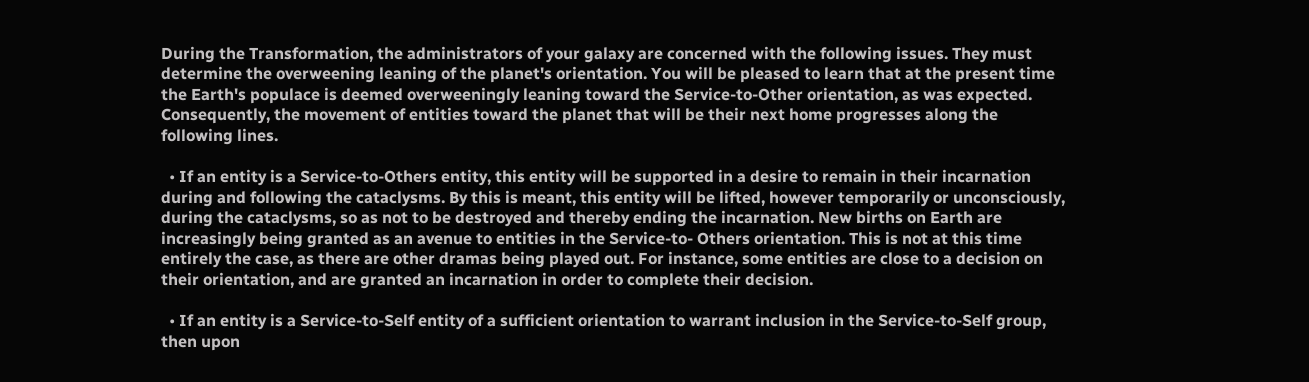During the Transformation, the administrators of your galaxy are concerned with the following issues. They must determine the overweening leaning of the planet's orientation. You will be pleased to learn that at the present time the Earth's populace is deemed overweeningly leaning toward the Service-to-Other orientation, as was expected. Consequently, the movement of entities toward the planet that will be their next home progresses along the following lines.

  • If an entity is a Service-to-Others entity, this entity will be supported in a desire to remain in their incarnation during and following the cataclysms. By this is meant, this entity will be lifted, however temporarily or unconsciously, during the cataclysms, so as not to be destroyed and thereby ending the incarnation. New births on Earth are increasingly being granted as an avenue to entities in the Service-to- Others orientation. This is not at this time entirely the case, as there are other dramas being played out. For instance, some entities are close to a decision on their orientation, and are granted an incarnation in order to complete their decision.

  • If an entity is a Service-to-Self entity of a sufficient orientation to warrant inclusion in the Service-to-Self group, then upon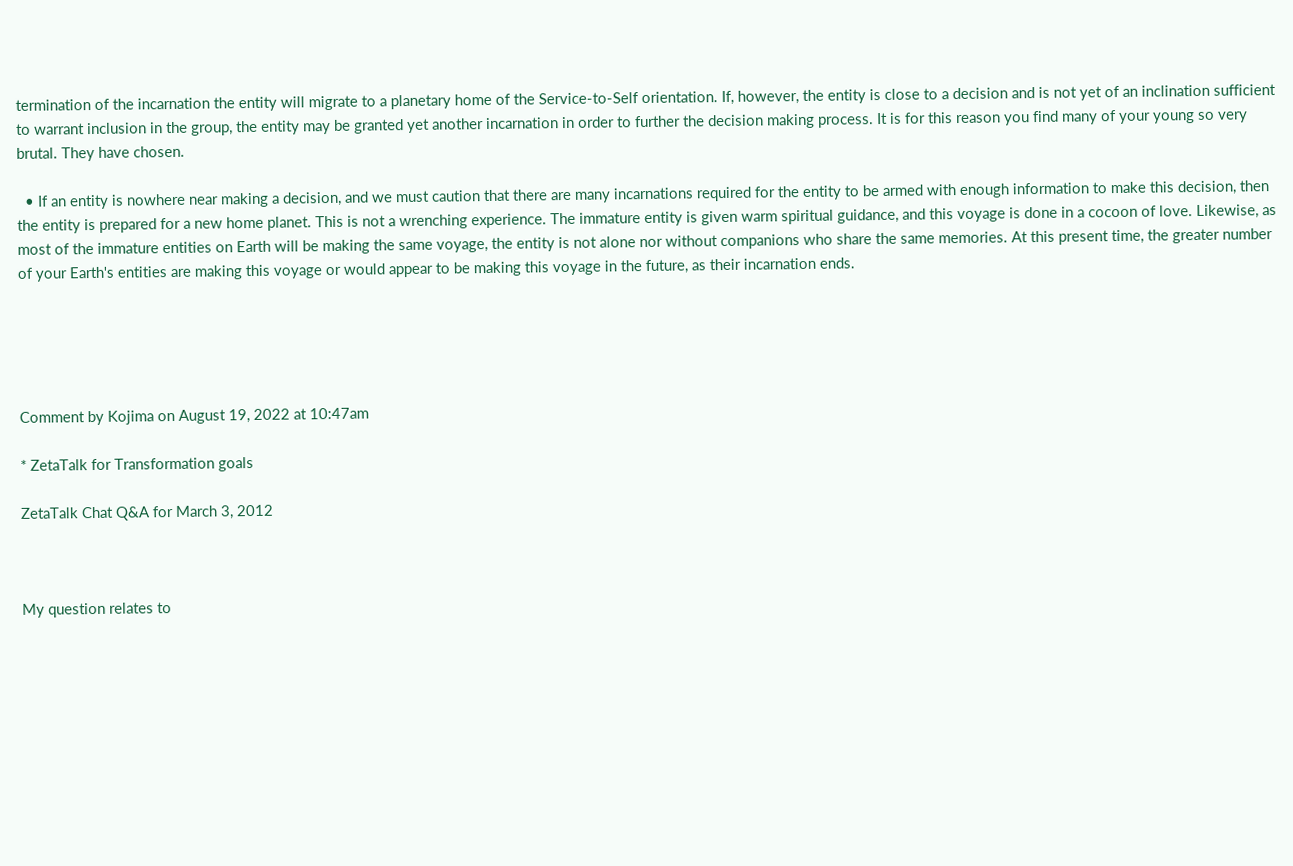termination of the incarnation the entity will migrate to a planetary home of the Service-to-Self orientation. If, however, the entity is close to a decision and is not yet of an inclination sufficient to warrant inclusion in the group, the entity may be granted yet another incarnation in order to further the decision making process. It is for this reason you find many of your young so very brutal. They have chosen.

  • If an entity is nowhere near making a decision, and we must caution that there are many incarnations required for the entity to be armed with enough information to make this decision, then the entity is prepared for a new home planet. This is not a wrenching experience. The immature entity is given warm spiritual guidance, and this voyage is done in a cocoon of love. Likewise, as most of the immature entities on Earth will be making the same voyage, the entity is not alone nor without companions who share the same memories. At this present time, the greater number of your Earth's entities are making this voyage or would appear to be making this voyage in the future, as their incarnation ends.





Comment by Kojima on August 19, 2022 at 10:47am

* ZetaTalk for Transformation goals

ZetaTalk Chat Q&A for March 3, 2012



My question relates to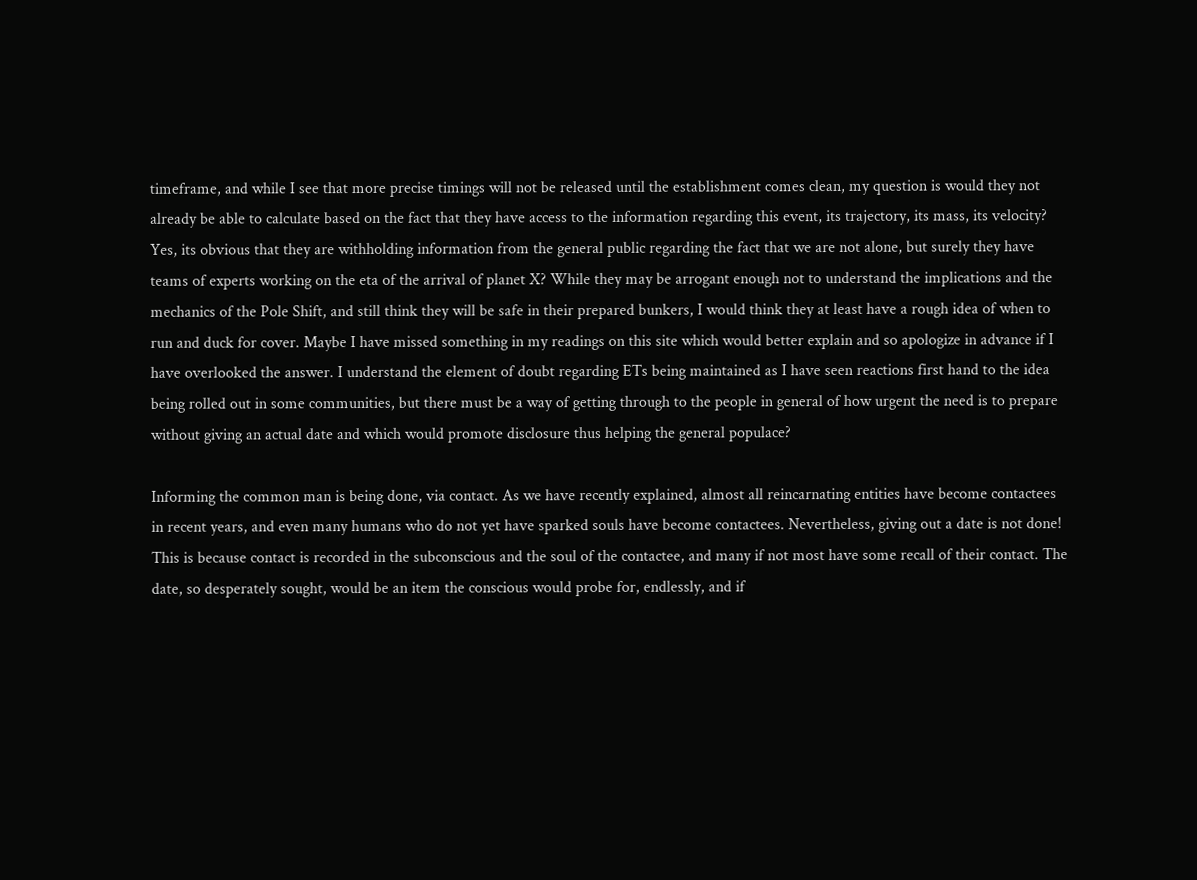timeframe, and while I see that more precise timings will not be released until the establishment comes clean, my question is would they not already be able to calculate based on the fact that they have access to the information regarding this event, its trajectory, its mass, its velocity? Yes, its obvious that they are withholding information from the general public regarding the fact that we are not alone, but surely they have teams of experts working on the eta of the arrival of planet X? While they may be arrogant enough not to understand the implications and the mechanics of the Pole Shift, and still think they will be safe in their prepared bunkers, I would think they at least have a rough idea of when to run and duck for cover. Maybe I have missed something in my readings on this site which would better explain and so apologize in advance if I have overlooked the answer. I understand the element of doubt regarding ETs being maintained as I have seen reactions first hand to the idea being rolled out in some communities, but there must be a way of getting through to the people in general of how urgent the need is to prepare without giving an actual date and which would promote disclosure thus helping the general populace?

Informing the common man is being done, via contact. As we have recently explained, almost all reincarnating entities have become contactees in recent years, and even many humans who do not yet have sparked souls have become contactees. Nevertheless, giving out a date is not done! This is because contact is recorded in the subconscious and the soul of the contactee, and many if not most have some recall of their contact. The date, so desperately sought, would be an item the conscious would probe for, endlessly, and if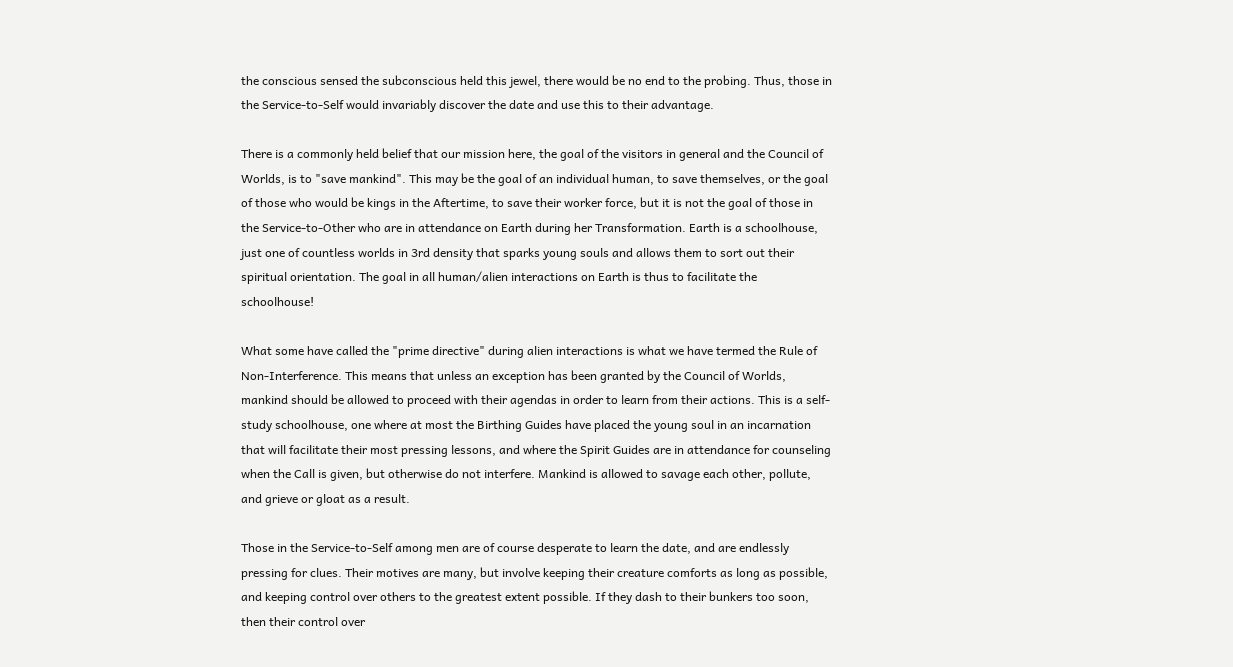the conscious sensed the subconscious held this jewel, there would be no end to the probing. Thus, those in the Service-to-Self would invariably discover the date and use this to their advantage.

There is a commonly held belief that our mission here, the goal of the visitors in general and the Council of Worlds, is to "save mankind". This may be the goal of an individual human, to save themselves, or the goal of those who would be kings in the Aftertime, to save their worker force, but it is not the goal of those in the Service-to-Other who are in attendance on Earth during her Transformation. Earth is a schoolhouse, just one of countless worlds in 3rd density that sparks young souls and allows them to sort out their spiritual orientation. The goal in all human/alien interactions on Earth is thus to facilitate the schoolhouse!

What some have called the "prime directive" during alien interactions is what we have termed the Rule of Non-Interference. This means that unless an exception has been granted by the Council of Worlds, mankind should be allowed to proceed with their agendas in order to learn from their actions. This is a self-study schoolhouse, one where at most the Birthing Guides have placed the young soul in an incarnation that will facilitate their most pressing lessons, and where the Spirit Guides are in attendance for counseling when the Call is given, but otherwise do not interfere. Mankind is allowed to savage each other, pollute, and grieve or gloat as a result.

Those in the Service-to-Self among men are of course desperate to learn the date, and are endlessly pressing for clues. Their motives are many, but involve keeping their creature comforts as long as possible, and keeping control over others to the greatest extent possible. If they dash to their bunkers too soon, then their control over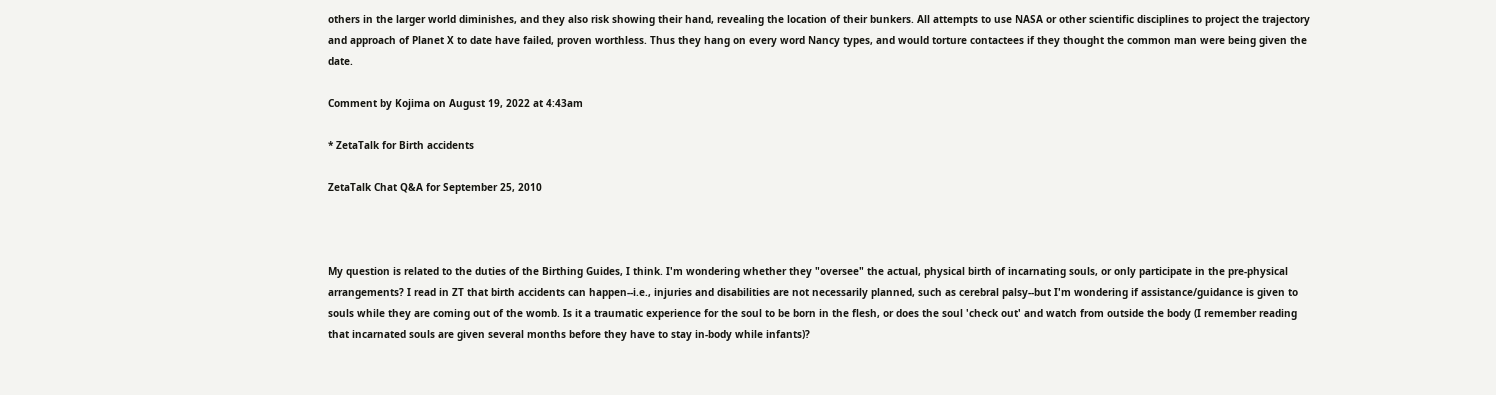others in the larger world diminishes, and they also risk showing their hand, revealing the location of their bunkers. All attempts to use NASA or other scientific disciplines to project the trajectory and approach of Planet X to date have failed, proven worthless. Thus they hang on every word Nancy types, and would torture contactees if they thought the common man were being given the date.

Comment by Kojima on August 19, 2022 at 4:43am

* ZetaTalk for Birth accidents

ZetaTalk Chat Q&A for September 25, 2010



My question is related to the duties of the Birthing Guides, I think. I'm wondering whether they "oversee" the actual, physical birth of incarnating souls, or only participate in the pre-physical arrangements? I read in ZT that birth accidents can happen--i.e., injuries and disabilities are not necessarily planned, such as cerebral palsy--but I'm wondering if assistance/guidance is given to souls while they are coming out of the womb. Is it a traumatic experience for the soul to be born in the flesh, or does the soul 'check out' and watch from outside the body (I remember reading that incarnated souls are given several months before they have to stay in-body while infants)?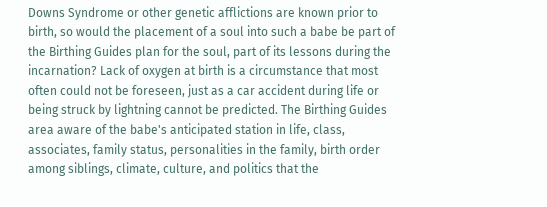Downs Syndrome or other genetic afflictions are known prior to birth, so would the placement of a soul into such a babe be part of the Birthing Guides plan for the soul, part of its lessons during the incarnation? Lack of oxygen at birth is a circumstance that most often could not be foreseen, just as a car accident during life or being struck by lightning cannot be predicted. The Birthing Guides area aware of the babe's anticipated station in life, class, associates, family status, personalities in the family, birth order among siblings, climate, culture, and politics that the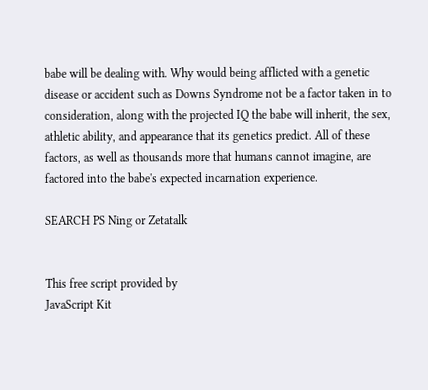babe will be dealing with. Why would being afflicted with a genetic disease or accident such as Downs Syndrome not be a factor taken in to consideration, along with the projected IQ the babe will inherit, the sex, athletic ability, and appearance that its genetics predict. All of these factors, as well as thousands more that humans cannot imagine, are factored into the babe's expected incarnation experience.

SEARCH PS Ning or Zetatalk


This free script provided by
JavaScript Kit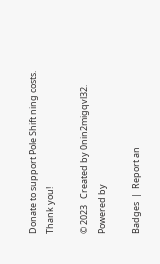Donate to support Pole Shift ning costs. Thank you!

© 2023   Created by 0nin2migqvl32.   Powered by

Badges  |  Report an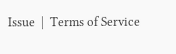Issue  |  Terms of Service